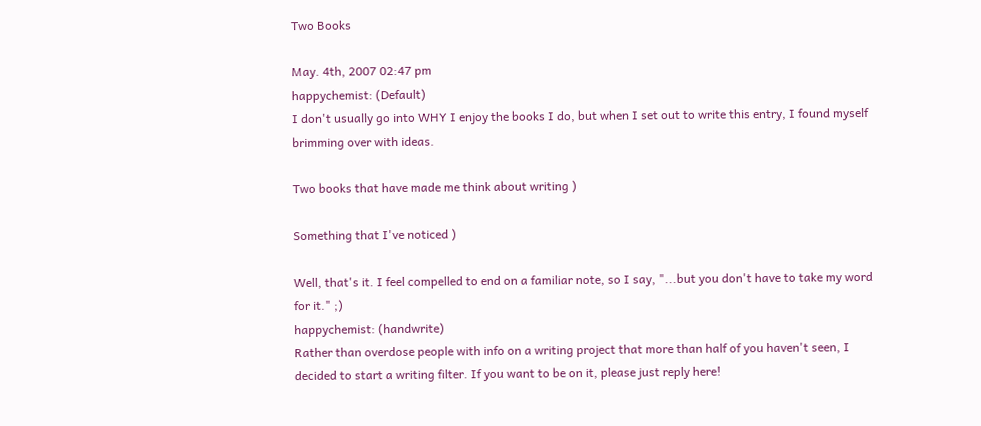Two Books

May. 4th, 2007 02:47 pm
happychemist: (Default)
I don't usually go into WHY I enjoy the books I do, but when I set out to write this entry, I found myself brimming over with ideas.

Two books that have made me think about writing )

Something that I've noticed )

Well, that's it. I feel compelled to end on a familiar note, so I say, "...but you don't have to take my word for it." ;)
happychemist: (handwrite)
Rather than overdose people with info on a writing project that more than half of you haven't seen, I decided to start a writing filter. If you want to be on it, please just reply here!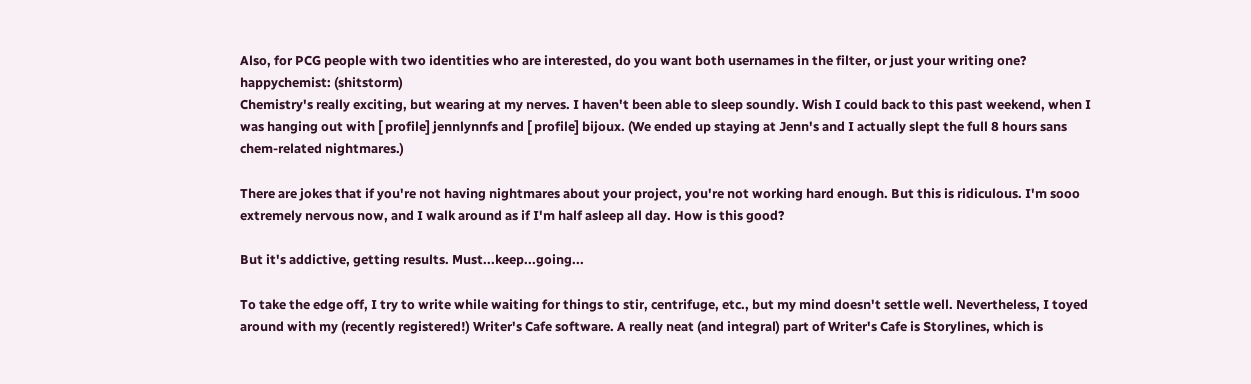Also, for PCG people with two identities who are interested, do you want both usernames in the filter, or just your writing one?
happychemist: (shitstorm)
Chemistry's really exciting, but wearing at my nerves. I haven't been able to sleep soundly. Wish I could back to this past weekend, when I was hanging out with [ profile] jennlynnfs and [ profile] bijoux. (We ended up staying at Jenn's and I actually slept the full 8 hours sans chem-related nightmares.)

There are jokes that if you're not having nightmares about your project, you're not working hard enough. But this is ridiculous. I'm sooo extremely nervous now, and I walk around as if I'm half asleep all day. How is this good?

But it's addictive, getting results. Must...keep...going...

To take the edge off, I try to write while waiting for things to stir, centrifuge, etc., but my mind doesn't settle well. Nevertheless, I toyed around with my (recently registered!) Writer's Cafe software. A really neat (and integral) part of Writer's Cafe is Storylines, which is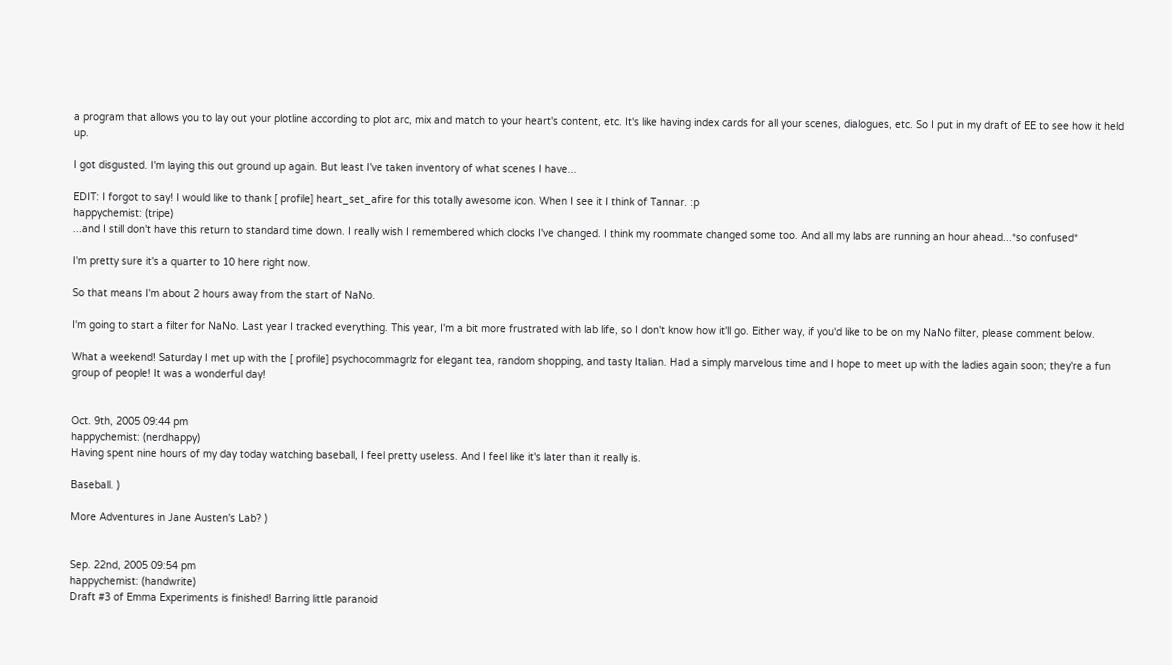a program that allows you to lay out your plotline according to plot arc, mix and match to your heart's content, etc. It's like having index cards for all your scenes, dialogues, etc. So I put in my draft of EE to see how it held up.

I got disgusted. I'm laying this out ground up again. But least I've taken inventory of what scenes I have...

EDIT: I forgot to say! I would like to thank [ profile] heart_set_afire for this totally awesome icon. When I see it I think of Tannar. :p
happychemist: (tripe)
...and I still don't have this return to standard time down. I really wish I remembered which clocks I've changed. I think my roommate changed some too. And all my labs are running an hour ahead...*so confused*

I'm pretty sure it's a quarter to 10 here right now.

So that means I'm about 2 hours away from the start of NaNo.

I'm going to start a filter for NaNo. Last year I tracked everything. This year, I'm a bit more frustrated with lab life, so I don't know how it'll go. Either way, if you'd like to be on my NaNo filter, please comment below.

What a weekend! Saturday I met up with the [ profile] psychocommagrlz for elegant tea, random shopping, and tasty Italian. Had a simply marvelous time and I hope to meet up with the ladies again soon; they're a fun group of people! It was a wonderful day!


Oct. 9th, 2005 09:44 pm
happychemist: (nerdhappy)
Having spent nine hours of my day today watching baseball, I feel pretty useless. And I feel like it's later than it really is.

Baseball. )

More Adventures in Jane Austen's Lab? )


Sep. 22nd, 2005 09:54 pm
happychemist: (handwrite)
Draft #3 of Emma Experiments is finished! Barring little paranoid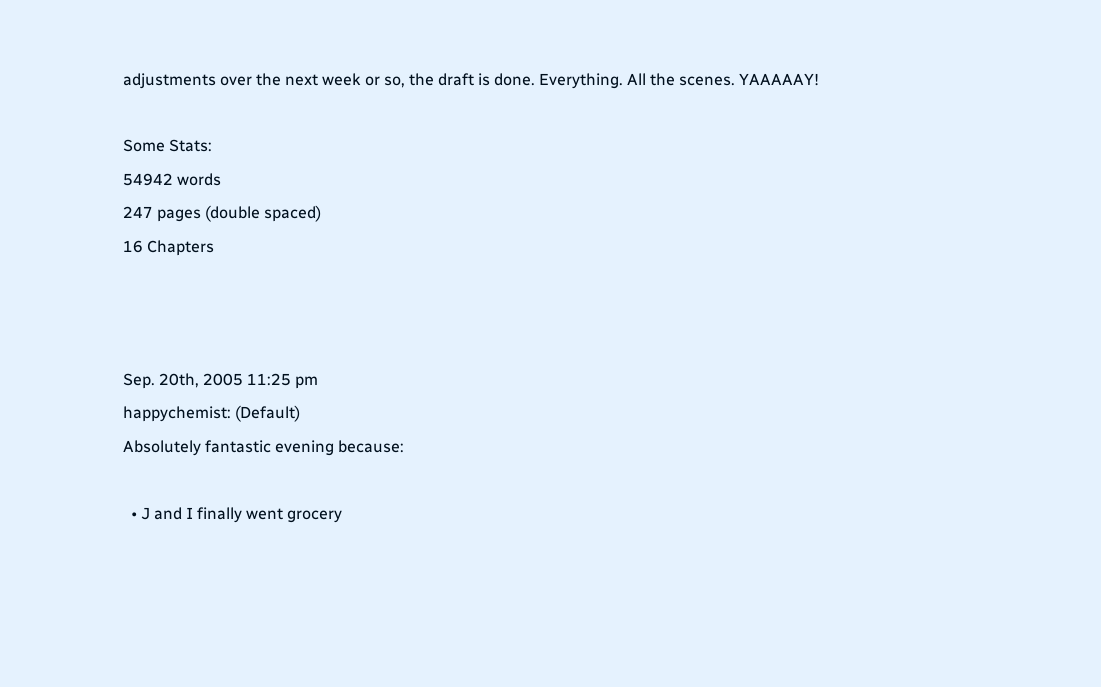adjustments over the next week or so, the draft is done. Everything. All the scenes. YAAAAAY!

Some Stats:
54942 words
247 pages (double spaced)
16 Chapters



Sep. 20th, 2005 11:25 pm
happychemist: (Default)
Absolutely fantastic evening because:

  • J and I finally went grocery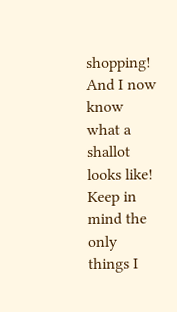shopping! And I now know what a shallot looks like! Keep in mind the only things I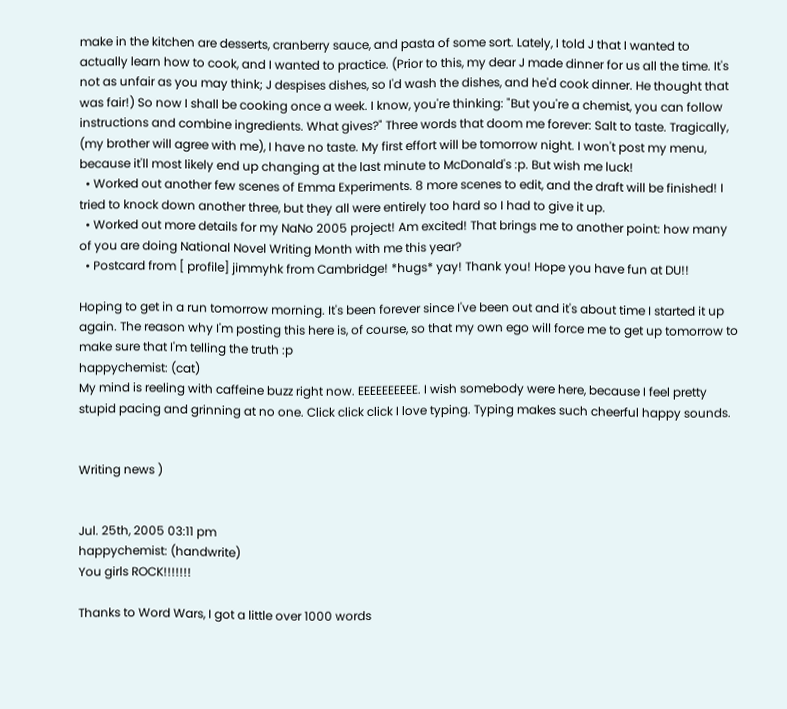make in the kitchen are desserts, cranberry sauce, and pasta of some sort. Lately, I told J that I wanted to actually learn how to cook, and I wanted to practice. (Prior to this, my dear J made dinner for us all the time. It's not as unfair as you may think; J despises dishes, so I'd wash the dishes, and he'd cook dinner. He thought that was fair!) So now I shall be cooking once a week. I know, you're thinking: "But you're a chemist, you can follow instructions and combine ingredients. What gives?" Three words that doom me forever: Salt to taste. Tragically, (my brother will agree with me), I have no taste. My first effort will be tomorrow night. I won't post my menu, because it'll most likely end up changing at the last minute to McDonald's :p. But wish me luck!
  • Worked out another few scenes of Emma Experiments. 8 more scenes to edit, and the draft will be finished! I tried to knock down another three, but they all were entirely too hard so I had to give it up.
  • Worked out more details for my NaNo 2005 project! Am excited! That brings me to another point: how many of you are doing National Novel Writing Month with me this year?
  • Postcard from [ profile] jimmyhk from Cambridge! *hugs* yay! Thank you! Hope you have fun at DU!!

Hoping to get in a run tomorrow morning. It's been forever since I've been out and it's about time I started it up again. The reason why I'm posting this here is, of course, so that my own ego will force me to get up tomorrow to make sure that I'm telling the truth :p
happychemist: (cat)
My mind is reeling with caffeine buzz right now. EEEEEEEEEE. I wish somebody were here, because I feel pretty stupid pacing and grinning at no one. Click click click I love typing. Typing makes such cheerful happy sounds.


Writing news )


Jul. 25th, 2005 03:11 pm
happychemist: (handwrite)
You girls ROCK!!!!!!!

Thanks to Word Wars, I got a little over 1000 words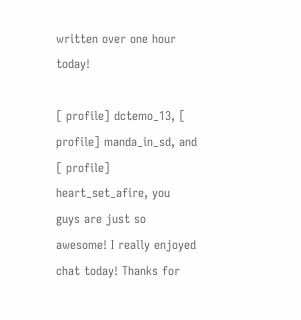written over one hour today!

[ profile] dctemo_13, [ profile] manda_in_sd, and [ profile] heart_set_afire, you guys are just so awesome! I really enjoyed chat today! Thanks for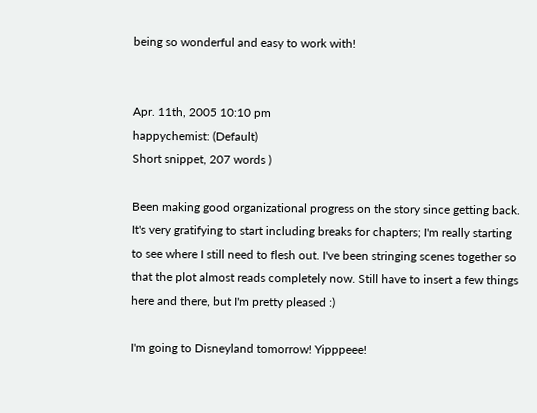being so wonderful and easy to work with!


Apr. 11th, 2005 10:10 pm
happychemist: (Default)
Short snippet, 207 words )

Been making good organizational progress on the story since getting back. It's very gratifying to start including breaks for chapters; I'm really starting to see where I still need to flesh out. I've been stringing scenes together so that the plot almost reads completely now. Still have to insert a few things here and there, but I'm pretty pleased :)

I'm going to Disneyland tomorrow! Yipppeee!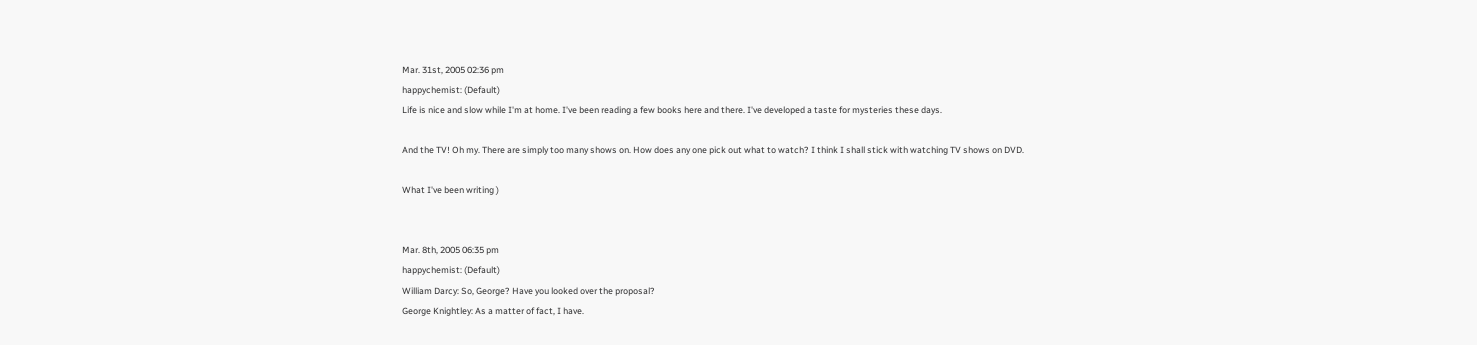Mar. 31st, 2005 02:36 pm
happychemist: (Default)
Life is nice and slow while I'm at home. I've been reading a few books here and there. I've developed a taste for mysteries these days.

And the TV! Oh my. There are simply too many shows on. How does any one pick out what to watch? I think I shall stick with watching TV shows on DVD.

What I've been writing )


Mar. 8th, 2005 06:35 pm
happychemist: (Default)
William Darcy: So, George? Have you looked over the proposal?
George Knightley: As a matter of fact, I have.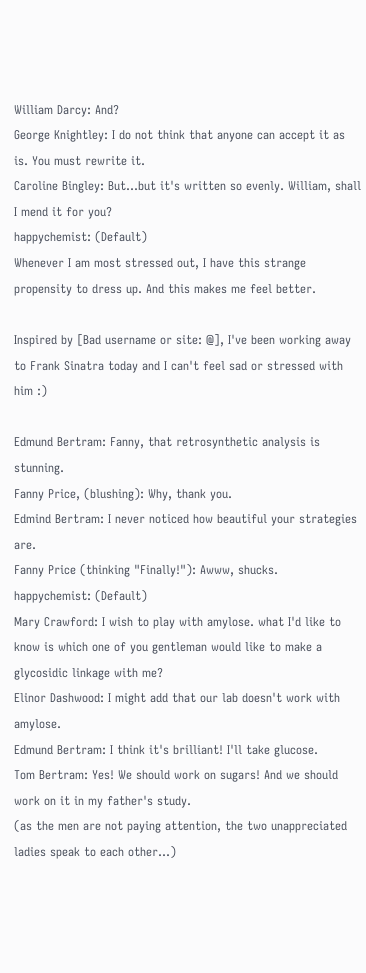William Darcy: And?
George Knightley: I do not think that anyone can accept it as is. You must rewrite it.
Caroline Bingley: But...but it's written so evenly. William, shall I mend it for you?
happychemist: (Default)
Whenever I am most stressed out, I have this strange propensity to dress up. And this makes me feel better.

Inspired by [Bad username or site: @], I've been working away to Frank Sinatra today and I can't feel sad or stressed with him :)

Edmund Bertram: Fanny, that retrosynthetic analysis is stunning.
Fanny Price, (blushing): Why, thank you.
Edmind Bertram: I never noticed how beautiful your strategies are.
Fanny Price (thinking "Finally!"): Awww, shucks.
happychemist: (Default)
Mary Crawford: I wish to play with amylose. what I'd like to know is which one of you gentleman would like to make a glycosidic linkage with me?
Elinor Dashwood: I might add that our lab doesn't work with amylose.
Edmund Bertram: I think it's brilliant! I'll take glucose.
Tom Bertram: Yes! We should work on sugars! And we should work on it in my father's study.
(as the men are not paying attention, the two unappreciated ladies speak to each other...)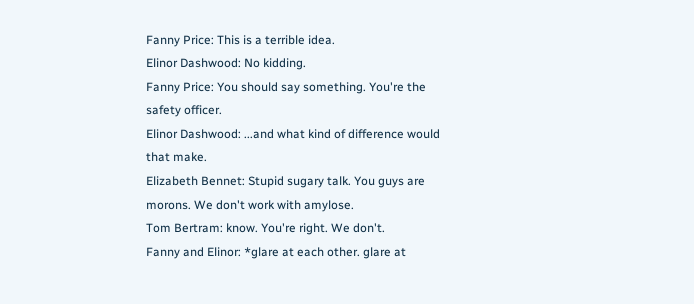Fanny Price: This is a terrible idea.
Elinor Dashwood: No kidding.
Fanny Price: You should say something. You're the safety officer.
Elinor Dashwood: ...and what kind of difference would that make.
Elizabeth Bennet: Stupid sugary talk. You guys are morons. We don't work with amylose.
Tom Bertram: know. You're right. We don't.
Fanny and Elinor: *glare at each other. glare at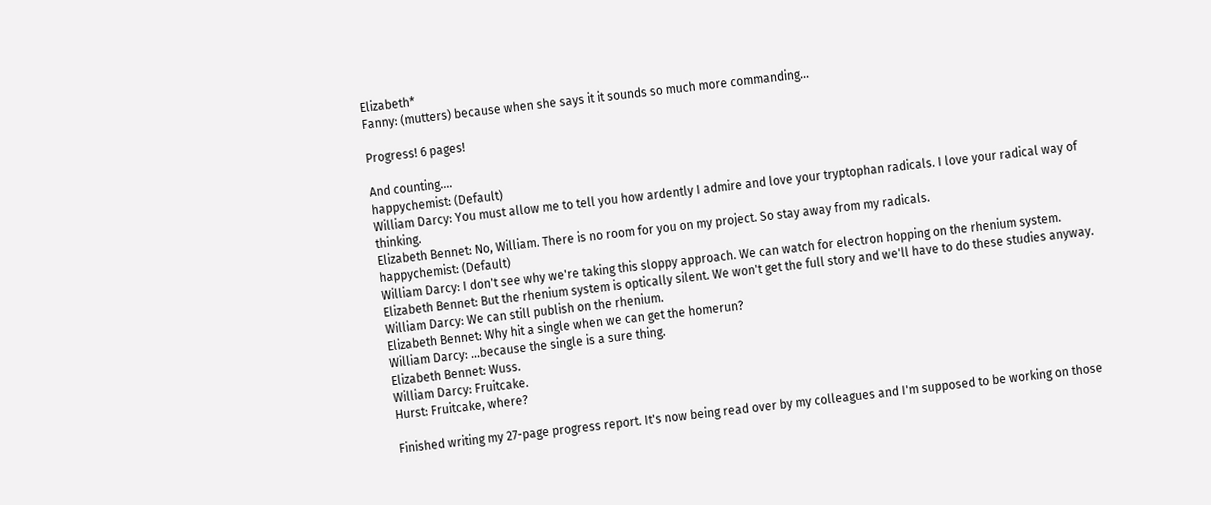Elizabeth*
Fanny: (mutters) because when she says it it sounds so much more commanding...

Progress! 6 pages!

And counting....
happychemist: (Default)
William Darcy: You must allow me to tell you how ardently I admire and love your tryptophan radicals. I love your radical way of thinking.
Elizabeth Bennet: No, William. There is no room for you on my project. So stay away from my radicals.
happychemist: (Default)
William Darcy: I don't see why we're taking this sloppy approach. We can watch for electron hopping on the rhenium system.
Elizabeth Bennet: But the rhenium system is optically silent. We won't get the full story and we'll have to do these studies anyway.
William Darcy: We can still publish on the rhenium.
Elizabeth Bennet: Why hit a single when we can get the homerun?
William Darcy: ...because the single is a sure thing.
Elizabeth Bennet: Wuss.
William Darcy: Fruitcake.
Hurst: Fruitcake, where?

Finished writing my 27-page progress report. It's now being read over by my colleagues and I'm supposed to be working on those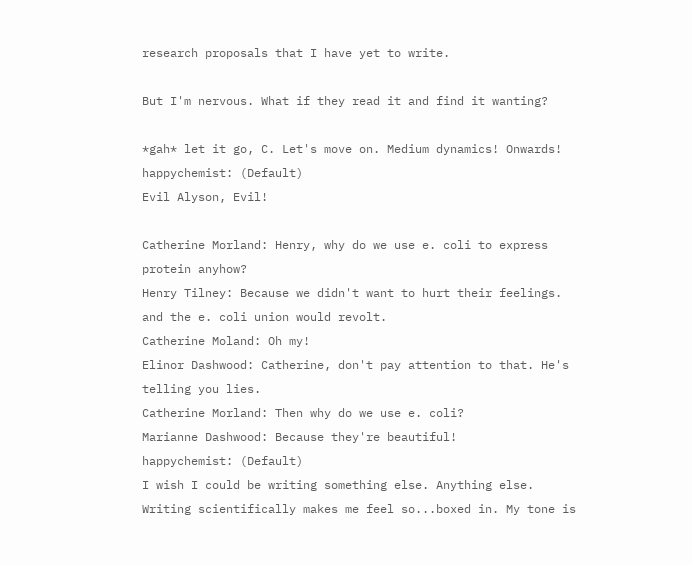research proposals that I have yet to write.

But I'm nervous. What if they read it and find it wanting?

*gah* let it go, C. Let's move on. Medium dynamics! Onwards!
happychemist: (Default)
Evil Alyson, Evil!

Catherine Morland: Henry, why do we use e. coli to express protein anyhow?
Henry Tilney: Because we didn't want to hurt their feelings. and the e. coli union would revolt.
Catherine Moland: Oh my!
Elinor Dashwood: Catherine, don't pay attention to that. He's telling you lies.
Catherine Morland: Then why do we use e. coli?
Marianne Dashwood: Because they're beautiful!
happychemist: (Default)
I wish I could be writing something else. Anything else. Writing scientifically makes me feel so...boxed in. My tone is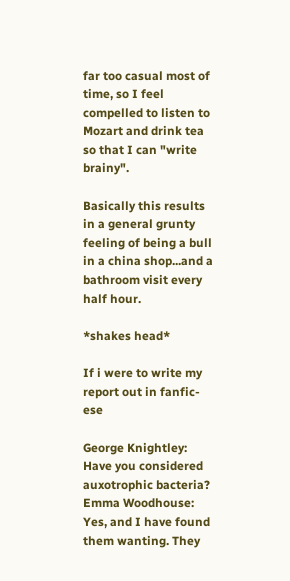far too casual most of time, so I feel compelled to listen to Mozart and drink tea so that I can "write brainy".

Basically this results in a general grunty feeling of being a bull in a china shop...and a bathroom visit every half hour.

*shakes head*

If i were to write my report out in fanfic-ese

George Knightley: Have you considered auxotrophic bacteria?
Emma Woodhouse: Yes, and I have found them wanting. They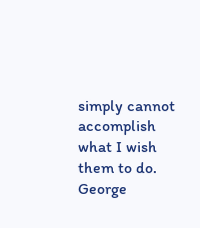simply cannot accomplish what I wish them to do.
George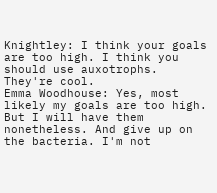Knightley: I think your goals are too high. I think you should use auxotrophs. They're cool.
Emma Woodhouse: Yes, most likely my goals are too high. But I will have them nonetheless. And give up on the bacteria. I'm not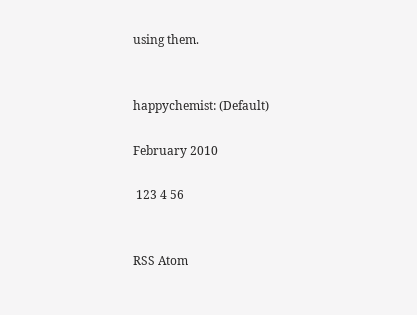using them.


happychemist: (Default)

February 2010

 123 4 56


RSS Atom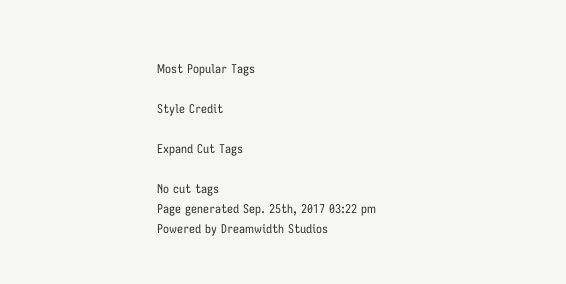Most Popular Tags

Style Credit

Expand Cut Tags

No cut tags
Page generated Sep. 25th, 2017 03:22 pm
Powered by Dreamwidth Studios